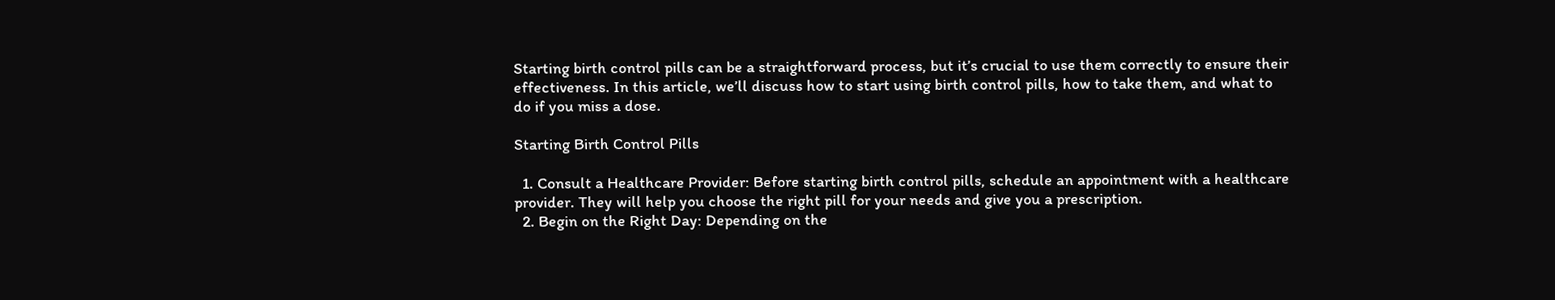Starting birth control pills can be a straightforward process, but it’s crucial to use them correctly to ensure their effectiveness. In this article, we’ll discuss how to start using birth control pills, how to take them, and what to do if you miss a dose.

Starting Birth Control Pills

  1. Consult a Healthcare Provider: Before starting birth control pills, schedule an appointment with a healthcare provider. They will help you choose the right pill for your needs and give you a prescription.
  2. Begin on the Right Day: Depending on the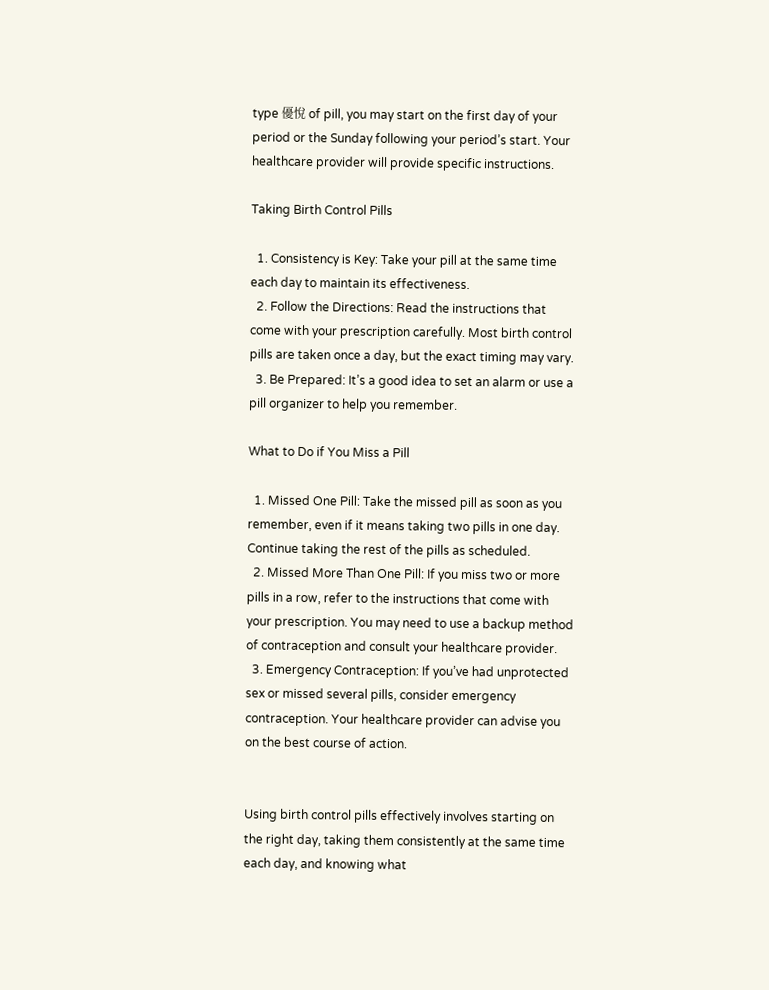type 優悅 of pill, you may start on the first day of your period or the Sunday following your period’s start. Your healthcare provider will provide specific instructions.

Taking Birth Control Pills

  1. Consistency is Key: Take your pill at the same time each day to maintain its effectiveness.
  2. Follow the Directions: Read the instructions that come with your prescription carefully. Most birth control pills are taken once a day, but the exact timing may vary.
  3. Be Prepared: It’s a good idea to set an alarm or use a pill organizer to help you remember.

What to Do if You Miss a Pill

  1. Missed One Pill: Take the missed pill as soon as you remember, even if it means taking two pills in one day. Continue taking the rest of the pills as scheduled.
  2. Missed More Than One Pill: If you miss two or more pills in a row, refer to the instructions that come with your prescription. You may need to use a backup method of contraception and consult your healthcare provider.
  3. Emergency Contraception: If you’ve had unprotected sex or missed several pills, consider emergency contraception. Your healthcare provider can advise you on the best course of action.


Using birth control pills effectively involves starting on the right day, taking them consistently at the same time each day, and knowing what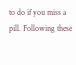to do if you miss a pill. Following these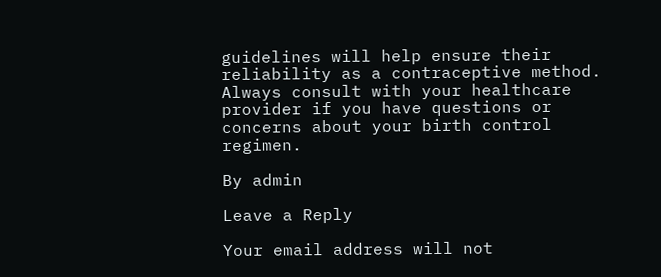guidelines will help ensure their reliability as a contraceptive method. Always consult with your healthcare provider if you have questions or concerns about your birth control regimen.

By admin

Leave a Reply

Your email address will not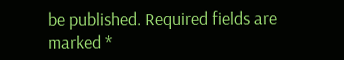be published. Required fields are marked *